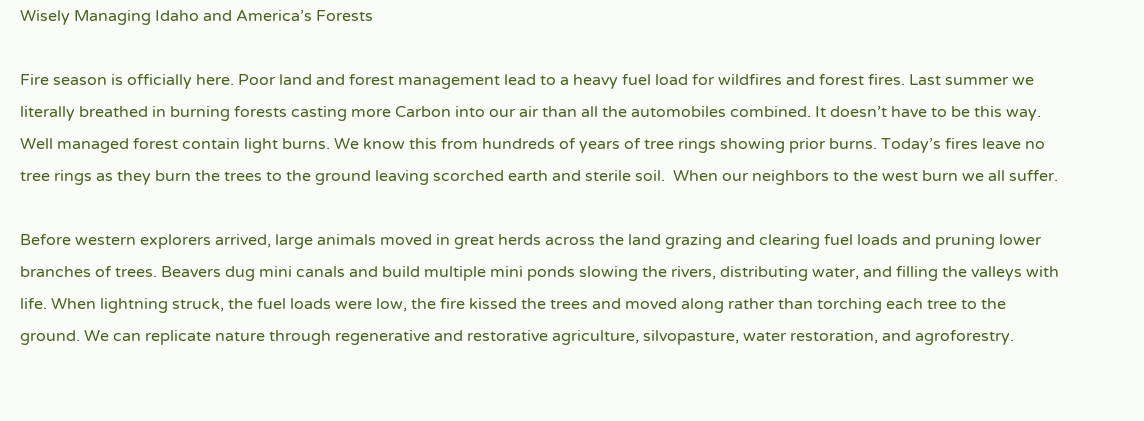Wisely Managing Idaho and America’s Forests

Fire season is officially here. Poor land and forest management lead to a heavy fuel load for wildfires and forest fires. Last summer we literally breathed in burning forests casting more Carbon into our air than all the automobiles combined. It doesn’t have to be this way. Well managed forest contain light burns. We know this from hundreds of years of tree rings showing prior burns. Today’s fires leave no tree rings as they burn the trees to the ground leaving scorched earth and sterile soil.  When our neighbors to the west burn we all suffer.

Before western explorers arrived, large animals moved in great herds across the land grazing and clearing fuel loads and pruning lower branches of trees. Beavers dug mini canals and build multiple mini ponds slowing the rivers, distributing water, and filling the valleys with life. When lightning struck, the fuel loads were low, the fire kissed the trees and moved along rather than torching each tree to the ground. We can replicate nature through regenerative and restorative agriculture, silvopasture, water restoration, and agroforestry.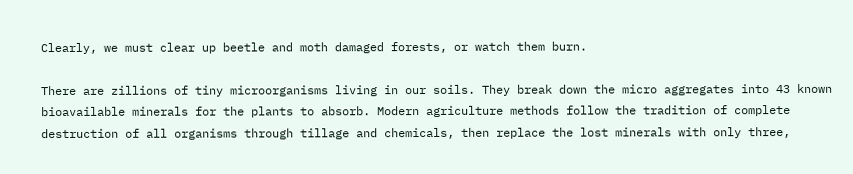Clearly, we must clear up beetle and moth damaged forests, or watch them burn.

There are zillions of tiny microorganisms living in our soils. They break down the micro aggregates into 43 known bioavailable minerals for the plants to absorb. Modern agriculture methods follow the tradition of complete destruction of all organisms through tillage and chemicals, then replace the lost minerals with only three,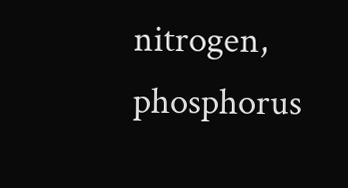nitrogen, phosphorus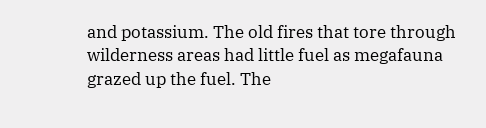and potassium. The old fires that tore through wilderness areas had little fuel as megafauna grazed up the fuel. The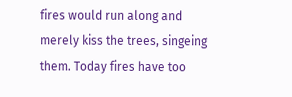fires would run along and merely kiss the trees, singeing them. Today fires have too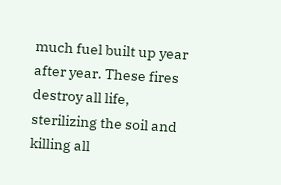much fuel built up year after year. These fires destroy all life, sterilizing the soil and killing all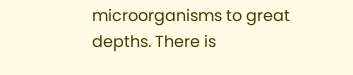microorganisms to great depths. There is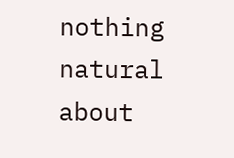nothing natural about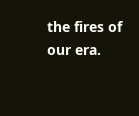the fires of our era.